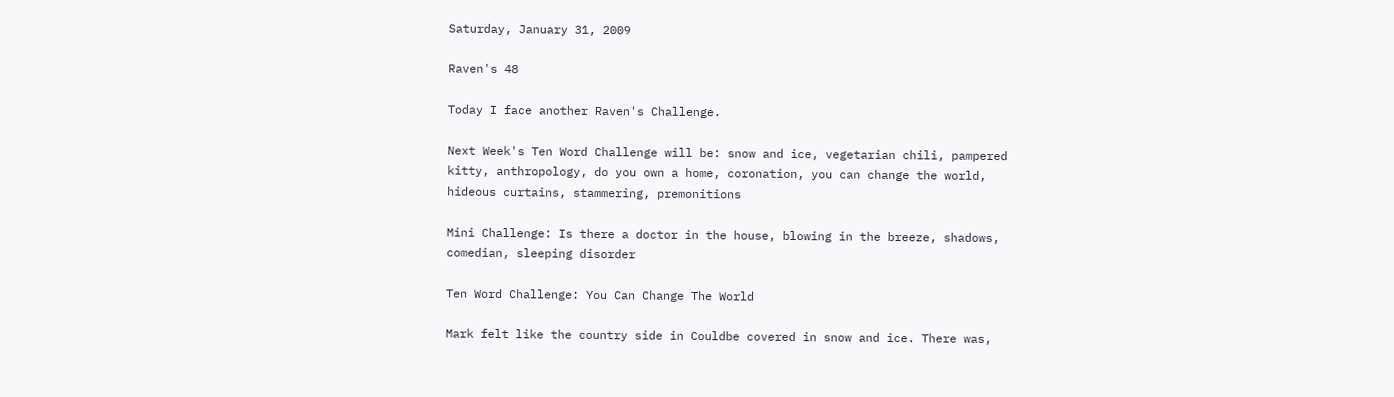Saturday, January 31, 2009

Raven's 48

Today I face another Raven's Challenge.

Next Week's Ten Word Challenge will be: snow and ice, vegetarian chili, pampered kitty, anthropology, do you own a home, coronation, you can change the world, hideous curtains, stammering, premonitions

Mini Challenge: Is there a doctor in the house, blowing in the breeze, shadows, comedian, sleeping disorder

Ten Word Challenge: You Can Change The World

Mark felt like the country side in Couldbe covered in snow and ice. There was,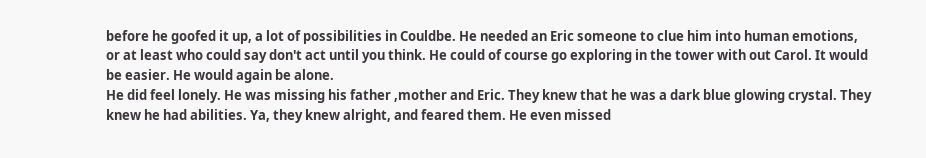before he goofed it up, a lot of possibilities in Couldbe. He needed an Eric someone to clue him into human emotions, or at least who could say don't act until you think. He could of course go exploring in the tower with out Carol. It would be easier. He would again be alone.
He did feel lonely. He was missing his father ,mother and Eric. They knew that he was a dark blue glowing crystal. They knew he had abilities. Ya, they knew alright, and feared them. He even missed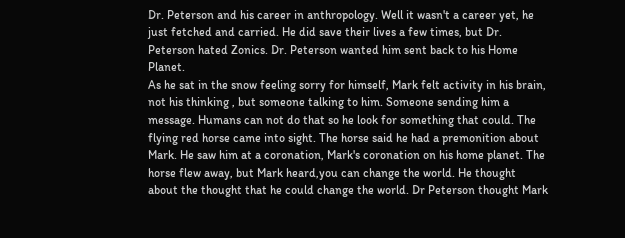Dr. Peterson and his career in anthropology. Well it wasn't a career yet, he just fetched and carried. He did save their lives a few times, but Dr. Peterson hated Zonics. Dr. Peterson wanted him sent back to his Home Planet.
As he sat in the snow feeling sorry for himself, Mark felt activity in his brain, not his thinking , but someone talking to him. Someone sending him a message. Humans can not do that so he look for something that could. The flying red horse came into sight. The horse said he had a premonition about Mark. He saw him at a coronation, Mark's coronation on his home planet. The horse flew away, but Mark heard,you can change the world. He thought about the thought that he could change the world. Dr Peterson thought Mark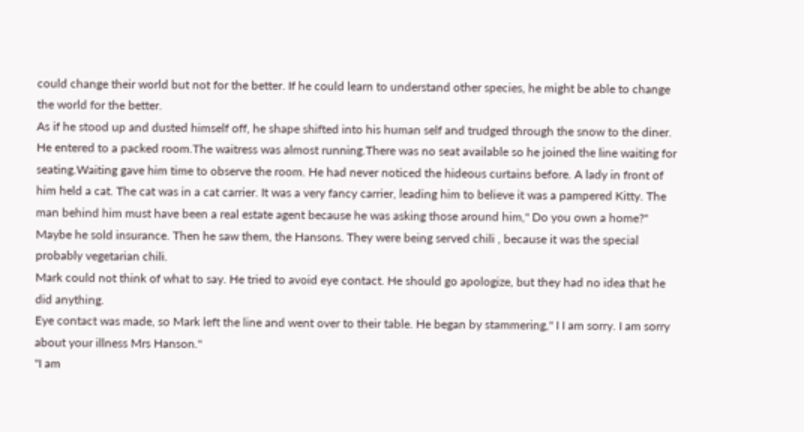could change their world but not for the better. If he could learn to understand other species, he might be able to change the world for the better.
As if he stood up and dusted himself off, he shape shifted into his human self and trudged through the snow to the diner. He entered to a packed room.The waitress was almost running.There was no seat available so he joined the line waiting for seating.Waiting gave him time to observe the room. He had never noticed the hideous curtains before. A lady in front of him held a cat. The cat was in a cat carrier. It was a very fancy carrier, leading him to believe it was a pampered Kitty. The man behind him must have been a real estate agent because he was asking those around him," Do you own a home?" Maybe he sold insurance. Then he saw them, the Hansons. They were being served chili , because it was the special probably vegetarian chili.
Mark could not think of what to say. He tried to avoid eye contact. He should go apologize, but they had no idea that he did anything.
Eye contact was made, so Mark left the line and went over to their table. He began by stammering," I I am sorry. I am sorry about your illness Mrs Hanson."
"I am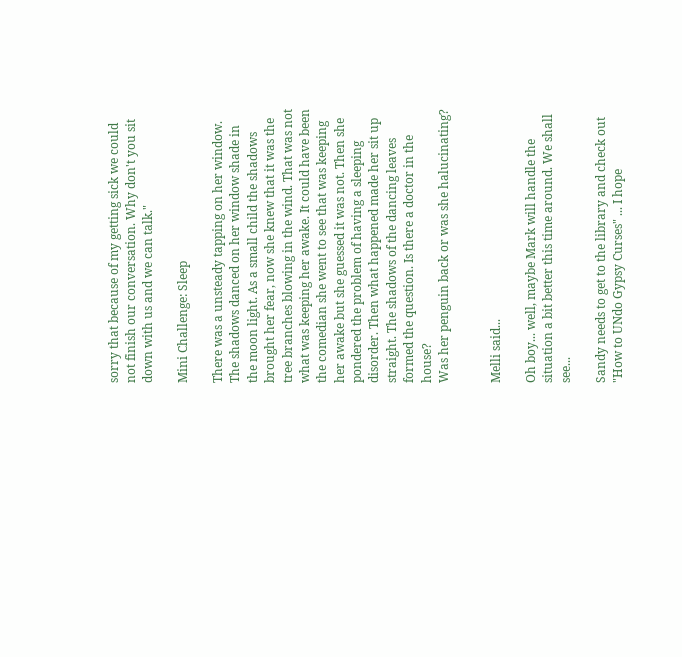sorry that because of my getting sick we could not finish our conversation. Why don't you sit down with us and we can talk."

Mini Challenge: Sleep

There was a unsteady tapping on her window. The shadows danced on her window shade in the moon light. As a small child the shadows brought her fear, now she knew that it was the tree branches blowing in the wind. That was not what was keeping her awake. It could have been the comedian she went to see that was keeping her awake but she guessed it was not. Then she pondered the problem of having a sleeping disorder. Then what happened made her sit up straight. The shadows of the dancing leaves formed the question. Is there a doctor in the house?
Was her penguin back or was she halucinating?


Melli said...

Oh boy... well, maybe Mark will handle the situation a bit better this time around. We shall see...

Sandy needs to get to the library and check out "How to UNdo Gypsy Curses" ... I hope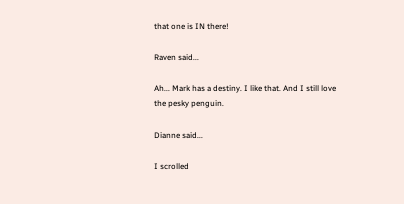that one is IN there!

Raven said...

Ah... Mark has a destiny. I like that. And I still love the pesky penguin.

Dianne said...

I scrolled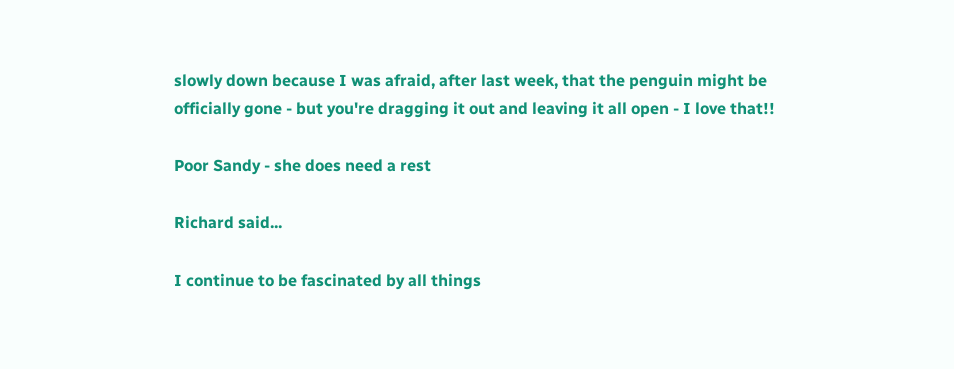slowly down because I was afraid, after last week, that the penguin might be officially gone - but you're dragging it out and leaving it all open - I love that!!

Poor Sandy - she does need a rest

Richard said...

I continue to be fascinated by all things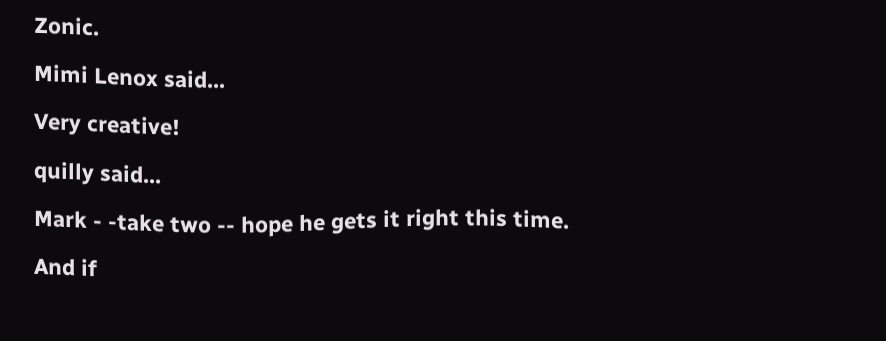Zonic.

Mimi Lenox said...

Very creative!

quilly said...

Mark - -take two -- hope he gets it right this time.

And if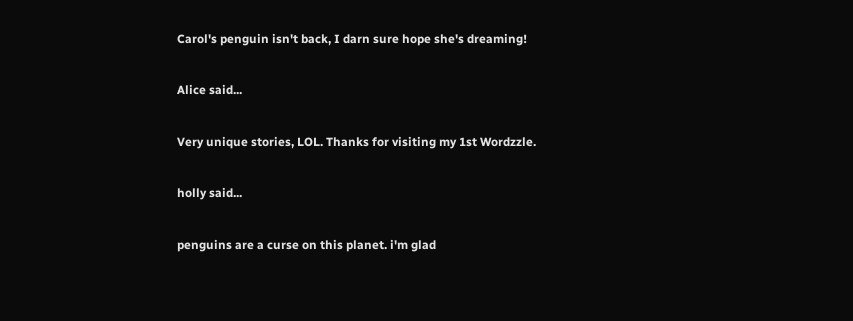Carol's penguin isn't back, I darn sure hope she's dreaming!

Alice said...

Very unique stories, LOL. Thanks for visiting my 1st Wordzzle.

holly said...

penguins are a curse on this planet. i'm glad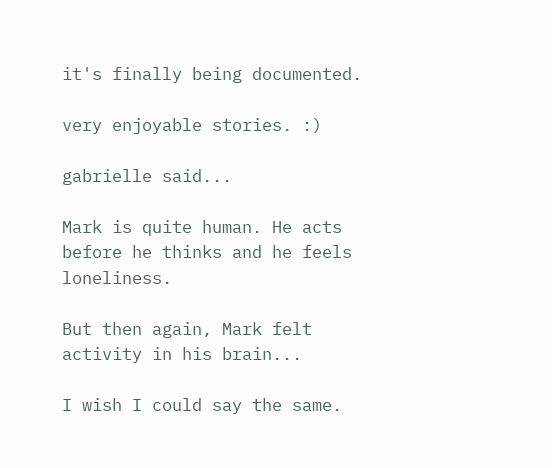it's finally being documented.

very enjoyable stories. :)

gabrielle said...

Mark is quite human. He acts before he thinks and he feels loneliness.

But then again, Mark felt activity in his brain...

I wish I could say the same.